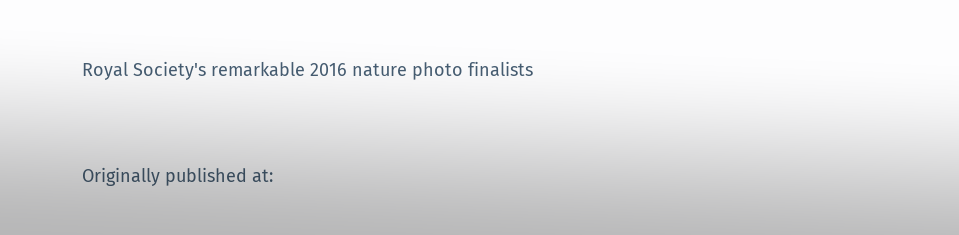Royal Society's remarkable 2016 nature photo finalists


Originally published at: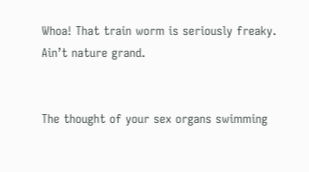Whoa! That train worm is seriously freaky. Ain’t nature grand.


The thought of your sex organs swimming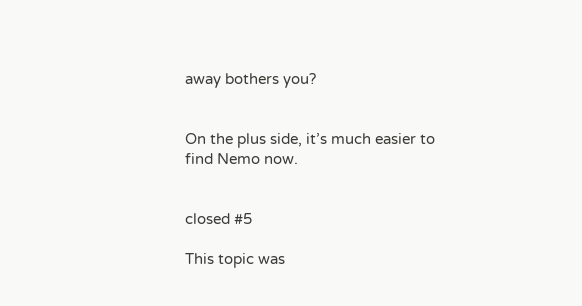away bothers you?


On the plus side, it’s much easier to find Nemo now.


closed #5

This topic was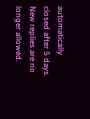automatically closed after 5 days. New replies are no longer allowed.